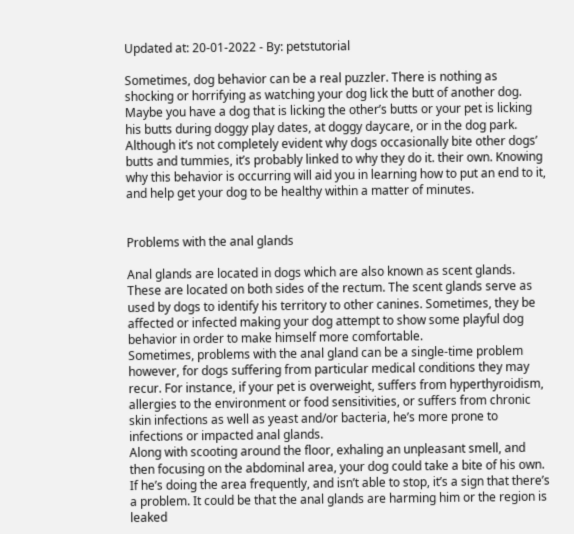Updated at: 20-01-2022 - By: petstutorial

Sometimes, dog behavior can be a real puzzler. There is nothing as shocking or horrifying as watching your dog lick the butt of another dog. Maybe you have a dog that is licking the other’s butts or your pet is licking his butts during doggy play dates, at doggy daycare, or in the dog park.
Although it’s not completely evident why dogs occasionally bite other dogs’ butts and tummies, it’s probably linked to why they do it. their own. Knowing why this behavior is occurring will aid you in learning how to put an end to it, and help get your dog to be healthy within a matter of minutes.


Problems with the anal glands

Anal glands are located in dogs which are also known as scent glands. These are located on both sides of the rectum. The scent glands serve as used by dogs to identify his territory to other canines. Sometimes, they be affected or infected making your dog attempt to show some playful dog behavior in order to make himself more comfortable.
Sometimes, problems with the anal gland can be a single-time problem however, for dogs suffering from particular medical conditions they may recur. For instance, if your pet is overweight, suffers from hyperthyroidism, allergies to the environment or food sensitivities, or suffers from chronic skin infections as well as yeast and/or bacteria, he’s more prone to infections or impacted anal glands.
Along with scooting around the floor, exhaling an unpleasant smell, and then focusing on the abdominal area, your dog could take a bite of his own. If he’s doing the area frequently, and isn’t able to stop, it’s a sign that there’s a problem. It could be that the anal glands are harming him or the region is leaked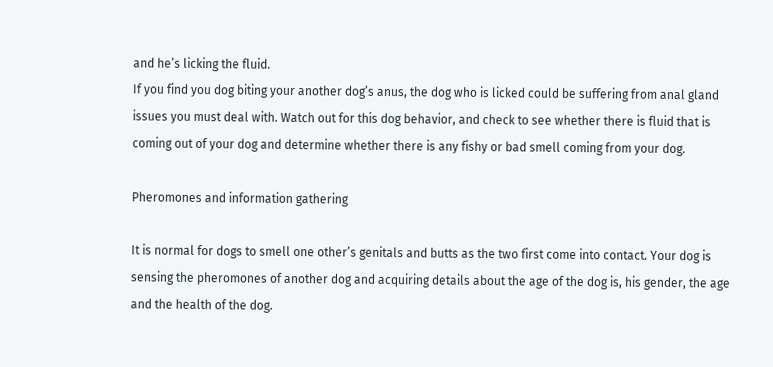and he’s licking the fluid.
If you find you dog biting your another dog’s anus, the dog who is licked could be suffering from anal gland issues you must deal with. Watch out for this dog behavior, and check to see whether there is fluid that is coming out of your dog and determine whether there is any fishy or bad smell coming from your dog.

Pheromones and information gathering

It is normal for dogs to smell one other’s genitals and butts as the two first come into contact. Your dog is sensing the pheromones of another dog and acquiring details about the age of the dog is, his gender, the age and the health of the dog.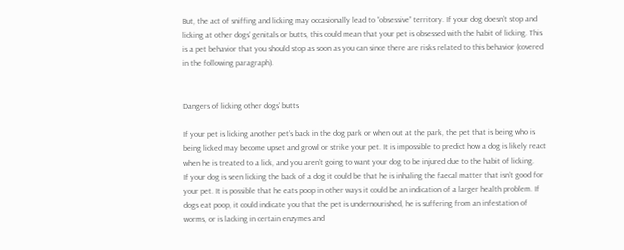But, the act of sniffing and licking may occasionally lead to “obsessive” territory. If your dog doesn’t stop and licking at other dogs’ genitals or butts, this could mean that your pet is obsessed with the habit of licking. This is a pet behavior that you should stop as soon as you can since there are risks related to this behavior (covered in the following paragraph).


Dangers of licking other dogs’ butts

If your pet is licking another pet’s back in the dog park or when out at the park, the pet that is being who is being licked may become upset and growl or strike your pet. It is impossible to predict how a dog is likely react when he is treated to a lick, and you aren’t going to want your dog to be injured due to the habit of licking.
If your dog is seen licking the back of a dog it could be that he is inhaling the faecal matter that isn’t good for your pet. It is possible that he eats poop in other ways it could be an indication of a larger health problem. If dogs eat poop, it could indicate you that the pet is undernourished, he is suffering from an infestation of worms, or is lacking in certain enzymes and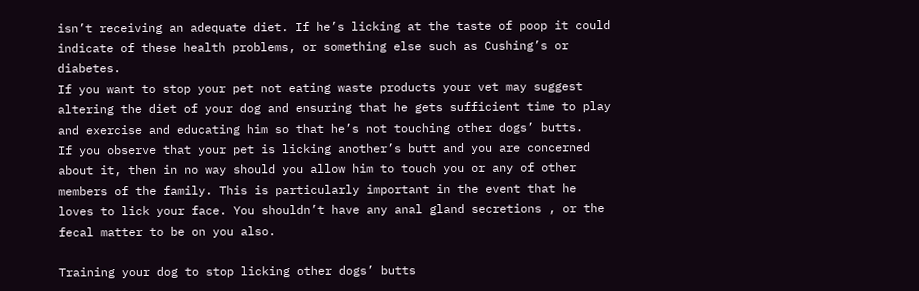isn’t receiving an adequate diet. If he’s licking at the taste of poop it could indicate of these health problems, or something else such as Cushing’s or diabetes.
If you want to stop your pet not eating waste products your vet may suggest altering the diet of your dog and ensuring that he gets sufficient time to play and exercise and educating him so that he’s not touching other dogs’ butts.
If you observe that your pet is licking another’s butt and you are concerned about it, then in no way should you allow him to touch you or any of other members of the family. This is particularly important in the event that he loves to lick your face. You shouldn’t have any anal gland secretions , or the fecal matter to be on you also.

Training your dog to stop licking other dogs’ butts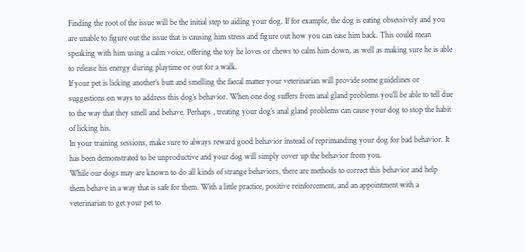Finding the root of the issue will be the initial step to aiding your dog. If for example, the dog is eating obsessively and you are unable to figure out the issue that is causing him stress and figure out how you can ease him back. This could mean speaking with him using a calm voice, offering the toy he loves or chews to calm him down, as well as making sure he is able to release his energy during playtime or out for a walk.
If your pet is licking another’s butt and smelling the faecal matter your veterinarian will provide some guidelines or suggestions on ways to address this dog’s behavior. When one dog suffers from anal gland problems you’ll be able to tell due to the way that they smell and behave. Perhaps , treating your dog’s anal gland problems can cause your dog to stop the habit of licking his.
In your training sessions, make sure to always reward good behavior instead of reprimanding your dog for bad behavior. It has been demonstrated to be unproductive and your dog will simply cover up the behavior from you.
While our dogs may are known to do all kinds of strange behaviors, there are methods to correct this behavior and help them behave in a way that is safe for them. With a little practice, positive reinforcement, and an appointment with a veterinarian to get your pet to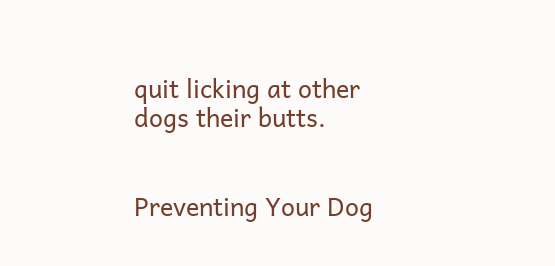quit licking at other dogs their butts.


Preventing Your Dog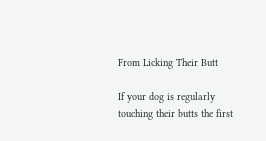From Licking Their Butt

If your dog is regularly touching their butts the first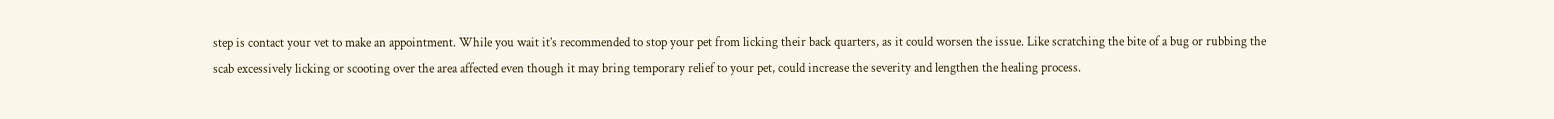step is contact your vet to make an appointment. While you wait it’s recommended to stop your pet from licking their back quarters, as it could worsen the issue. Like scratching the bite of a bug or rubbing the scab excessively licking or scooting over the area affected even though it may bring temporary relief to your pet, could increase the severity and lengthen the healing process.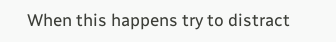When this happens try to distract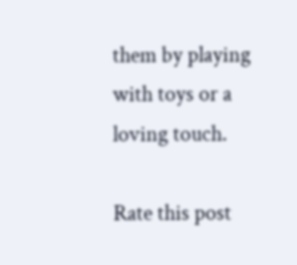them by playing with toys or a loving touch.

Rate this post